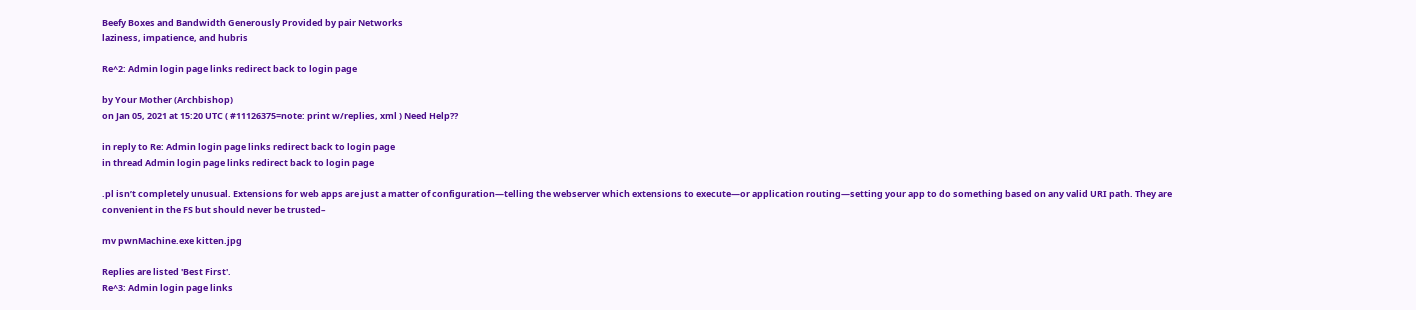Beefy Boxes and Bandwidth Generously Provided by pair Networks
laziness, impatience, and hubris

Re^2: Admin login page links redirect back to login page

by Your Mother (Archbishop)
on Jan 05, 2021 at 15:20 UTC ( #11126375=note: print w/replies, xml ) Need Help??

in reply to Re: Admin login page links redirect back to login page
in thread Admin login page links redirect back to login page

.pl isn’t completely unusual. Extensions for web apps are just a matter of configuration—telling the webserver which extensions to execute—or application routing—setting your app to do something based on any valid URI path. They are convenient in the FS but should never be trusted–

mv pwnMachine.exe kitten.jpg

Replies are listed 'Best First'.
Re^3: Admin login page links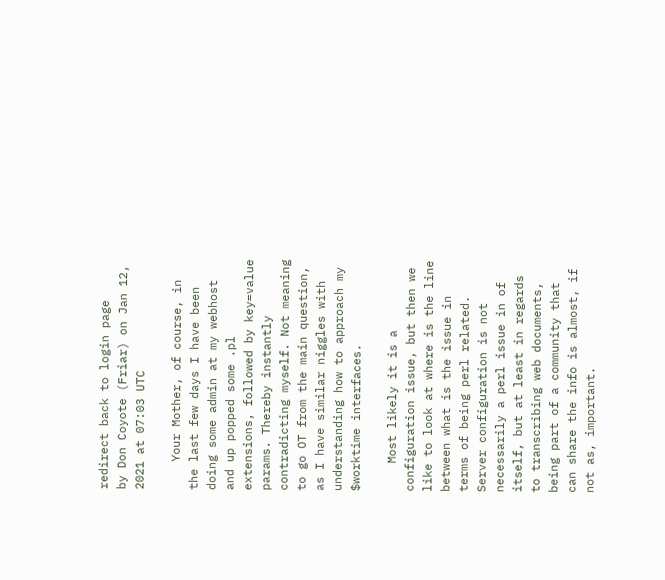redirect back to login page
by Don Coyote (Friar) on Jan 12, 2021 at 07:03 UTC

    Your Mother, of course, in the last few days I have been doing some admin at my webhost and up popped some .pl extensions, followed by key=value params. Thereby instantly contradicting myself. Not meaning to go OT from the main question, as I have similar niggles with understanding how to approach my $worktime interfaces.

    Most likely it is a configuration issue, but then we like to look at where is the line between what is the issue in terms of being perl related. Server configuration is not necessarily a perl issue in of itself, but at least in regards to transcribing web documents, being part of a community that can share the info is almost, if not as, important.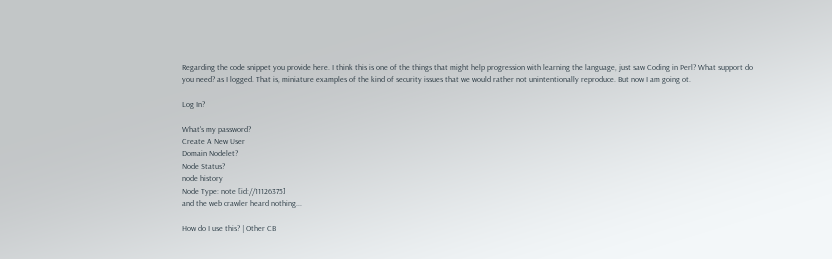Regarding the code snippet you provide here. I think this is one of the things that might help progression with learning the language, just saw Coding in Perl? What support do you need? as I logged. That is, miniature examples of the kind of security issues that we would rather not unintentionally reproduce. But now I am going ot.

Log In?

What's my password?
Create A New User
Domain Nodelet?
Node Status?
node history
Node Type: note [id://11126375]
and the web crawler heard nothing...

How do I use this? | Other CB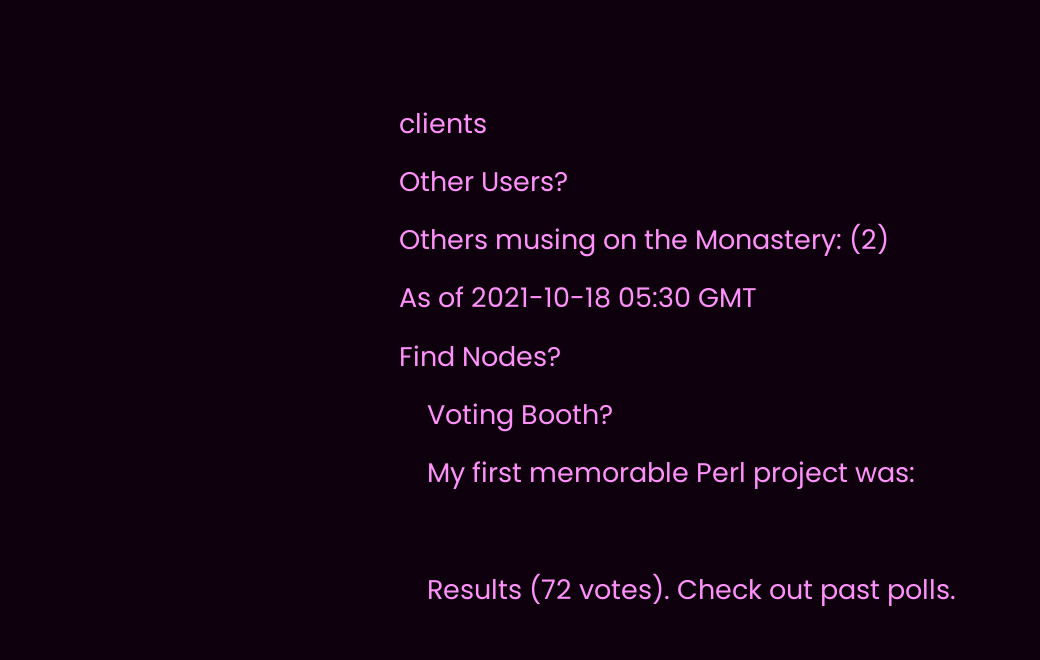clients
Other Users?
Others musing on the Monastery: (2)
As of 2021-10-18 05:30 GMT
Find Nodes?
    Voting Booth?
    My first memorable Perl project was:

    Results (72 votes). Check out past polls.